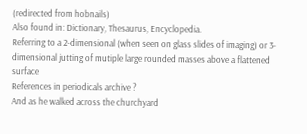(redirected from hobnails)
Also found in: Dictionary, Thesaurus, Encyclopedia.
Referring to a 2-dimensional (when seen on glass slides of imaging) or 3-dimensional jutting of mutiple large rounded masses above a flattened surface
References in periodicals archive ?
And as he walked across the churchyard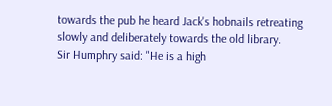towards the pub he heard Jack's hobnails retreating slowly and deliberately towards the old library.
Sir Humphry said: "He is a high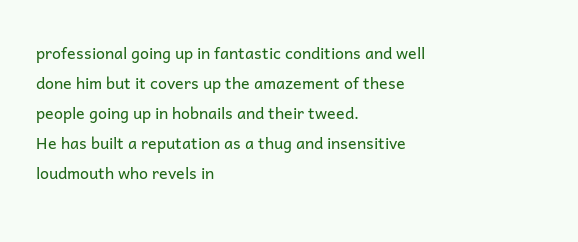professional going up in fantastic conditions and well done him but it covers up the amazement of these people going up in hobnails and their tweed.
He has built a reputation as a thug and insensitive loudmouth who revels in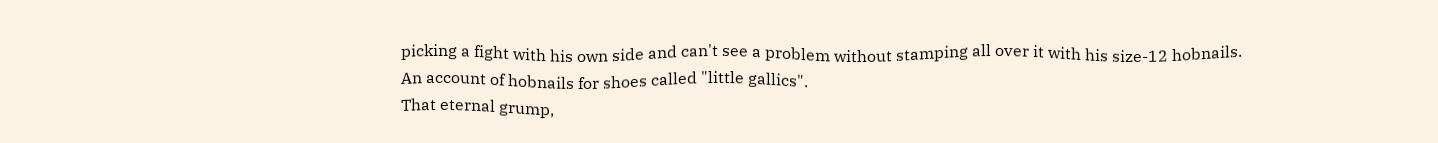picking a fight with his own side and can't see a problem without stamping all over it with his size-12 hobnails.
An account of hobnails for shoes called "little gallics".
That eternal grump,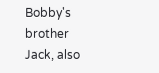Bobby's brother Jack, also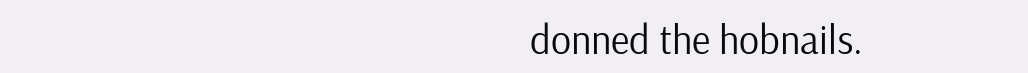donned the hobnails.